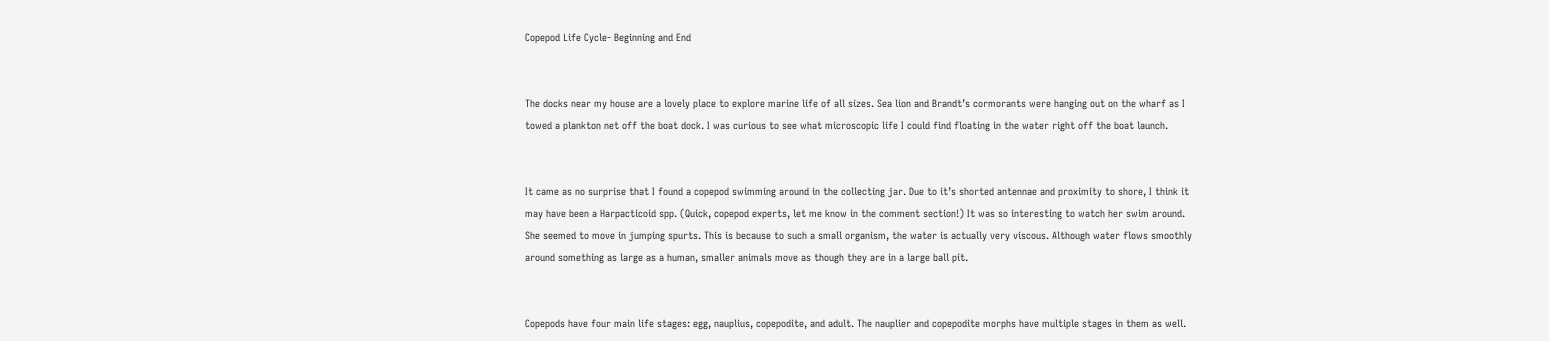Copepod Life Cycle- Beginning and End


The docks near my house are a lovely place to explore marine life of all sizes. Sea lion and Brandt’s cormorants were hanging out on the wharf as I towed a plankton net off the boat dock. I was curious to see what microscopic life I could find floating in the water right off the boat launch.


It came as no surprise that I found a copepod swimming around in the collecting jar. Due to it’s shorted antennae and proximity to shore, I think it may have been a Harpacticoid spp. (Quick, copepod experts, let me know in the comment section!) It was so interesting to watch her swim around. She seemed to move in jumping spurts. This is because to such a small organism, the water is actually very viscous. Although water flows smoothly around something as large as a human, smaller animals move as though they are in a large ball pit.


Copepods have four main life stages: egg, nauplius, copepodite, and adult. The nauplier and copepodite morphs have multiple stages in them as well.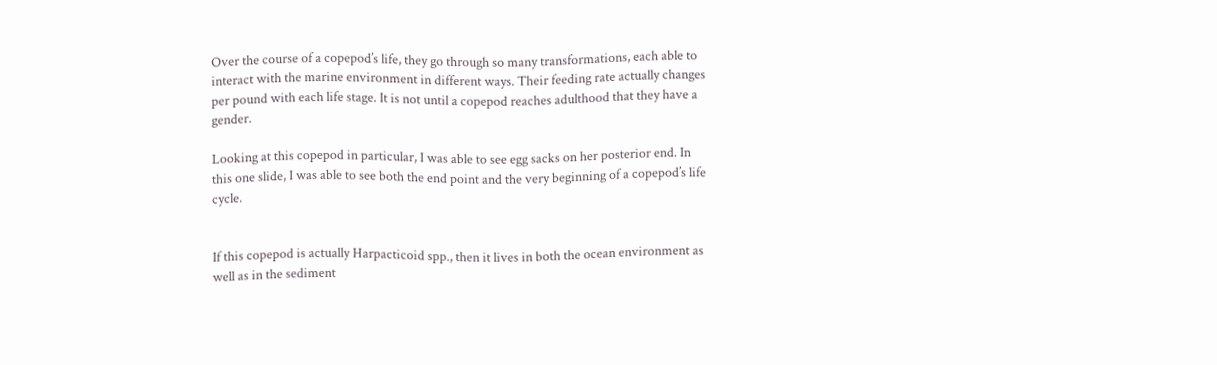Over the course of a copepod’s life, they go through so many transformations, each able to interact with the marine environment in different ways. Their feeding rate actually changes per pound with each life stage. It is not until a copepod reaches adulthood that they have a gender.

Looking at this copepod in particular, I was able to see egg sacks on her posterior end. In this one slide, I was able to see both the end point and the very beginning of a copepod’s life cycle.


If this copepod is actually Harpacticoid spp., then it lives in both the ocean environment as well as in the sediment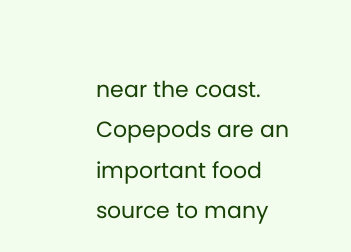near the coast. Copepods are an important food source to many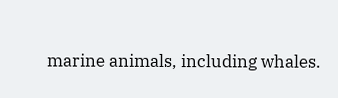marine animals, including whales.